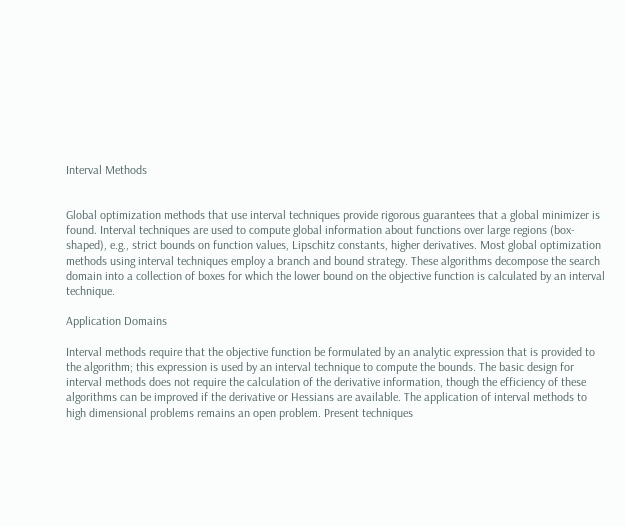Interval Methods


Global optimization methods that use interval techniques provide rigorous guarantees that a global minimizer is found. Interval techniques are used to compute global information about functions over large regions (box-shaped), e.g., strict bounds on function values, Lipschitz constants, higher derivatives. Most global optimization methods using interval techniques employ a branch and bound strategy. These algorithms decompose the search domain into a collection of boxes for which the lower bound on the objective function is calculated by an interval technique.

Application Domains

Interval methods require that the objective function be formulated by an analytic expression that is provided to the algorithm; this expression is used by an interval technique to compute the bounds. The basic design for interval methods does not require the calculation of the derivative information, though the efficiency of these algorithms can be improved if the derivative or Hessians are available. The application of interval methods to high dimensional problems remains an open problem. Present techniques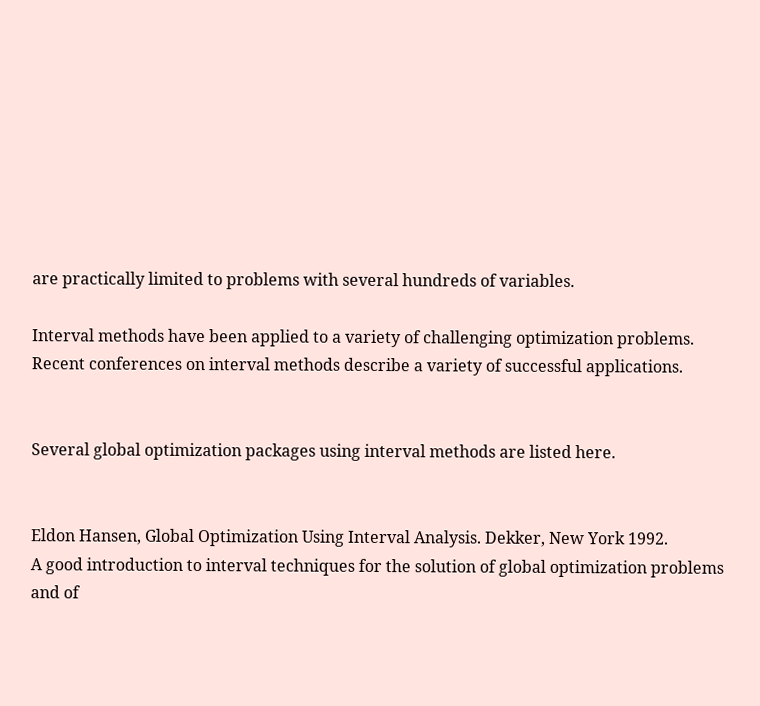are practically limited to problems with several hundreds of variables.

Interval methods have been applied to a variety of challenging optimization problems. Recent conferences on interval methods describe a variety of successful applications.


Several global optimization packages using interval methods are listed here.


Eldon Hansen, Global Optimization Using Interval Analysis. Dekker, New York 1992.
A good introduction to interval techniques for the solution of global optimization problems and of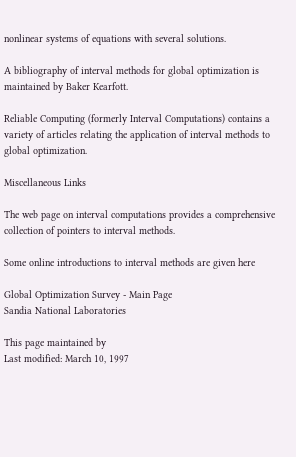nonlinear systems of equations with several solutions.

A bibliography of interval methods for global optimization is maintained by Baker Kearfott.

Reliable Computing (formerly Interval Computations) contains a variety of articles relating the application of interval methods to global optimization.

Miscellaneous Links

The web page on interval computations provides a comprehensive collection of pointers to interval methods.

Some online introductions to interval methods are given here

Global Optimization Survey - Main Page
Sandia National Laboratories

This page maintained by
Last modified: March 10, 1997